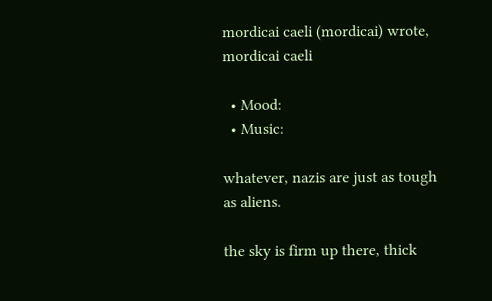mordicai caeli (mordicai) wrote,
mordicai caeli

  • Mood:
  • Music:

whatever, nazis are just as tough as aliens.

the sky is firm up there, thick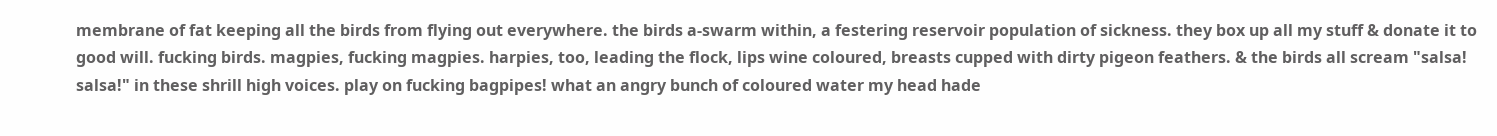membrane of fat keeping all the birds from flying out everywhere. the birds a-swarm within, a festering reservoir population of sickness. they box up all my stuff & donate it to good will. fucking birds. magpies, fucking magpies. harpies, too, leading the flock, lips wine coloured, breasts cupped with dirty pigeon feathers. & the birds all scream "salsa! salsa!" in these shrill high voices. play on fucking bagpipes! what an angry bunch of coloured water my head hade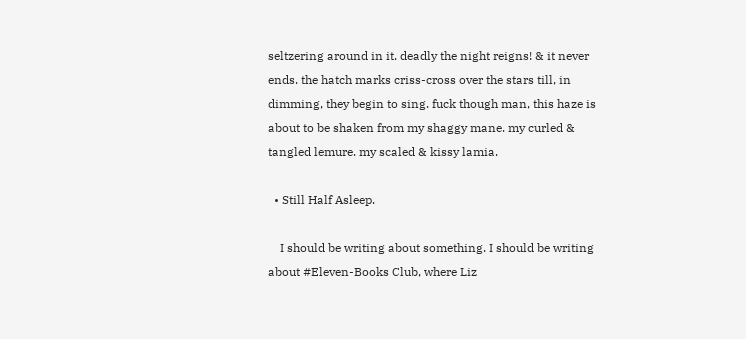seltzering around in it. deadly the night reigns! & it never ends. the hatch marks criss-cross over the stars till, in dimming, they begin to sing. fuck though man, this haze is about to be shaken from my shaggy mane. my curled & tangled lemure. my scaled & kissy lamia.

  • Still Half Asleep.

    I should be writing about something. I should be writing about #Eleven-Books Club, where Liz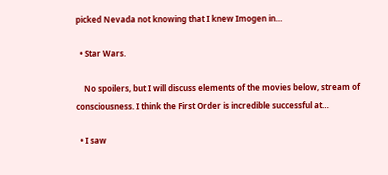picked Nevada not knowing that I knew Imogen in…

  • Star Wars.

    No spoilers, but I will discuss elements of the movies below, stream of consciousness. I think the First Order is incredible successful at…

  • I saw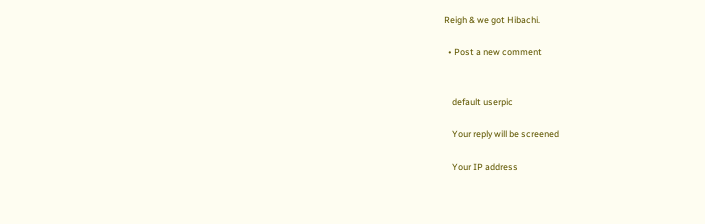Reigh & we got Hibachi.

  • Post a new comment


    default userpic

    Your reply will be screened

    Your IP address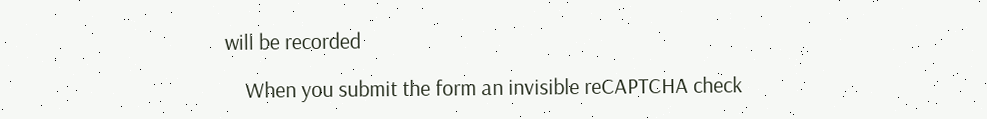will be recorded

    When you submit the form an invisible reCAPTCHA check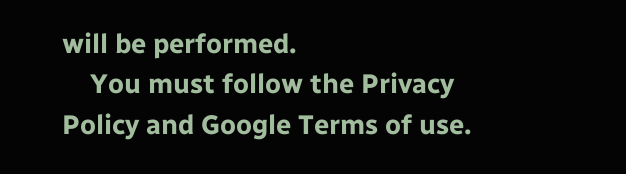will be performed.
    You must follow the Privacy Policy and Google Terms of use.